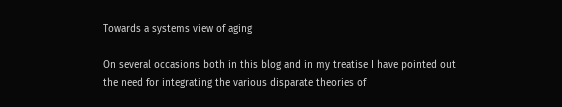Towards a systems view of aging

On several occasions both in this blog and in my treatise I have pointed out the need for integrating the various disparate theories of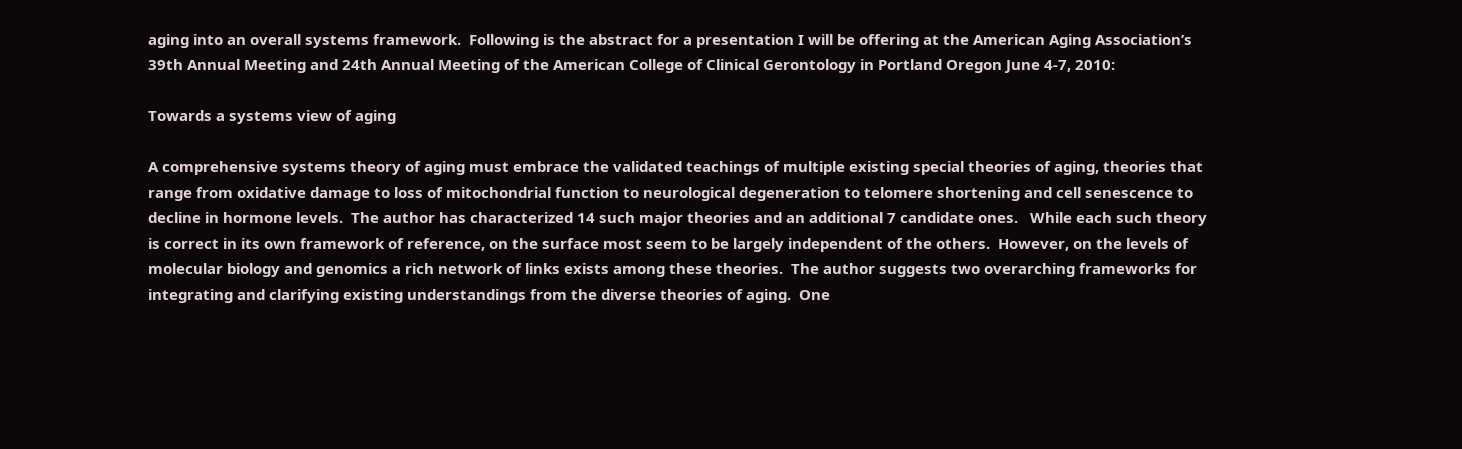aging into an overall systems framework.  Following is the abstract for a presentation I will be offering at the American Aging Association’s 39th Annual Meeting and 24th Annual Meeting of the American College of Clinical Gerontology in Portland Oregon June 4-7, 2010:

Towards a systems view of aging

A comprehensive systems theory of aging must embrace the validated teachings of multiple existing special theories of aging, theories that range from oxidative damage to loss of mitochondrial function to neurological degeneration to telomere shortening and cell senescence to decline in hormone levels.  The author has characterized 14 such major theories and an additional 7 candidate ones.   While each such theory is correct in its own framework of reference, on the surface most seem to be largely independent of the others.  However, on the levels of molecular biology and genomics a rich network of links exists among these theories.  The author suggests two overarching frameworks for integrating and clarifying existing understandings from the diverse theories of aging.  One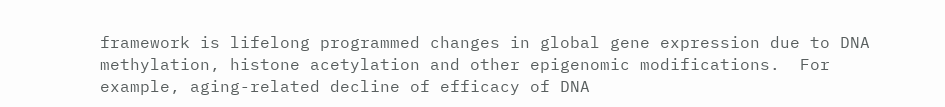framework is lifelong programmed changes in global gene expression due to DNA methylation, histone acetylation and other epigenomic modifications.  For example, aging-related decline of efficacy of DNA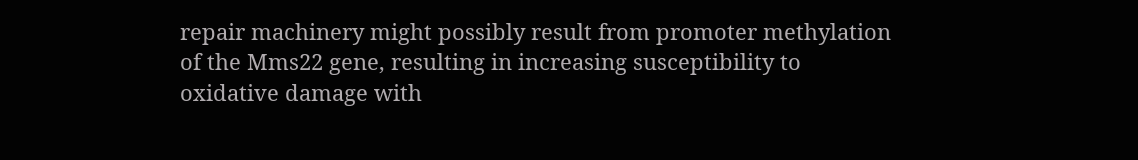repair machinery might possibly result from promoter methylation of the Mms22 gene, resulting in increasing susceptibility to oxidative damage with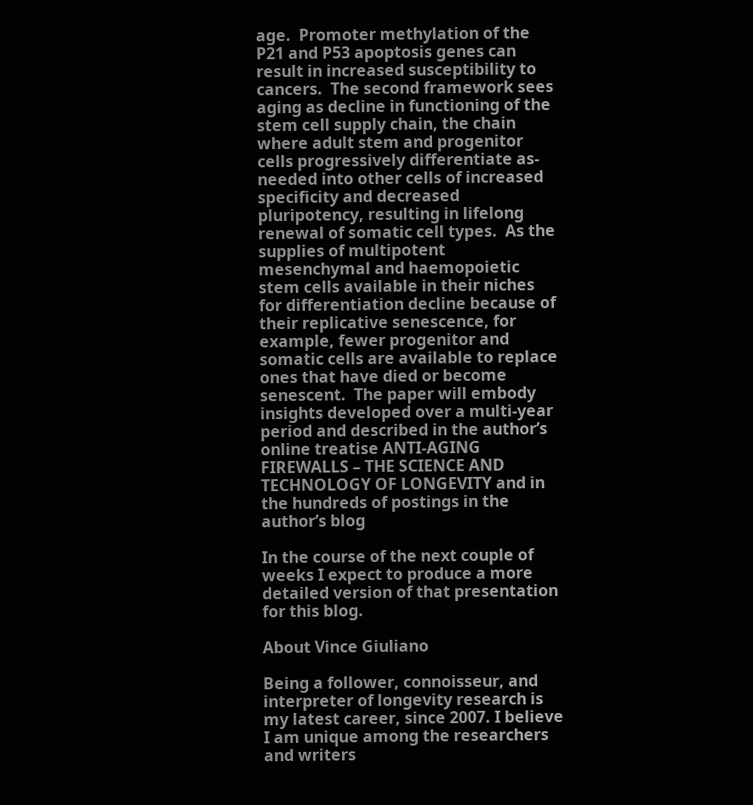age.  Promoter methylation of the P21 and P53 apoptosis genes can result in increased susceptibility to cancers.  The second framework sees aging as decline in functioning of the stem cell supply chain, the chain where adult stem and progenitor cells progressively differentiate as-needed into other cells of increased specificity and decreased pluripotency, resulting in lifelong renewal of somatic cell types.  As the supplies of multipotent mesenchymal and haemopoietic stem cells available in their niches for differentiation decline because of their replicative senescence, for example, fewer progenitor and somatic cells are available to replace ones that have died or become senescent.  The paper will embody insights developed over a multi-year period and described in the author’s online treatise ANTI-AGING FIREWALLS – THE SCIENCE AND TECHNOLOGY OF LONGEVITY and in the hundreds of postings in the author’s blog

In the course of the next couple of weeks I expect to produce a more detailed version of that presentation for this blog.

About Vince Giuliano

Being a follower, connoisseur, and interpreter of longevity research is my latest career, since 2007. I believe I am unique among the researchers and writers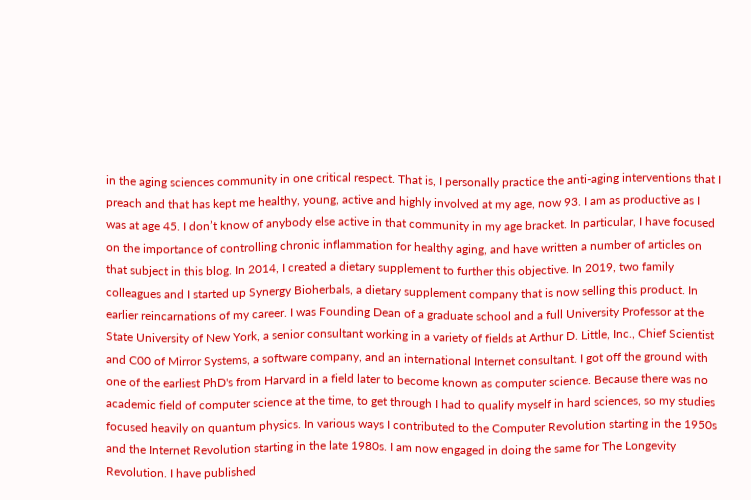in the aging sciences community in one critical respect. That is, I personally practice the anti-aging interventions that I preach and that has kept me healthy, young, active and highly involved at my age, now 93. I am as productive as I was at age 45. I don’t know of anybody else active in that community in my age bracket. In particular, I have focused on the importance of controlling chronic inflammation for healthy aging, and have written a number of articles on that subject in this blog. In 2014, I created a dietary supplement to further this objective. In 2019, two family colleagues and I started up Synergy Bioherbals, a dietary supplement company that is now selling this product. In earlier reincarnations of my career. I was Founding Dean of a graduate school and a full University Professor at the State University of New York, a senior consultant working in a variety of fields at Arthur D. Little, Inc., Chief Scientist and C00 of Mirror Systems, a software company, and an international Internet consultant. I got off the ground with one of the earliest PhD's from Harvard in a field later to become known as computer science. Because there was no academic field of computer science at the time, to get through I had to qualify myself in hard sciences, so my studies focused heavily on quantum physics. In various ways I contributed to the Computer Revolution starting in the 1950s and the Internet Revolution starting in the late 1980s. I am now engaged in doing the same for The Longevity Revolution. I have published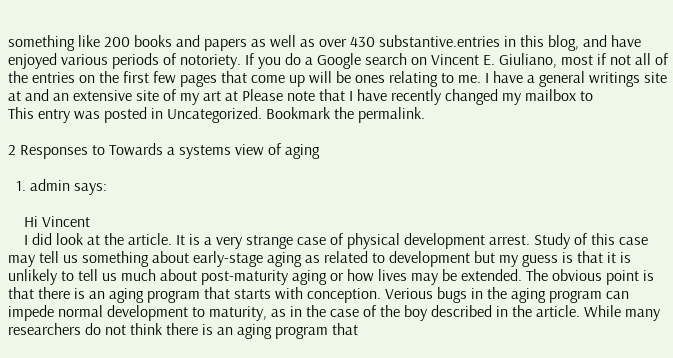something like 200 books and papers as well as over 430 substantive.entries in this blog, and have enjoyed various periods of notoriety. If you do a Google search on Vincent E. Giuliano, most if not all of the entries on the first few pages that come up will be ones relating to me. I have a general writings site at and an extensive site of my art at Please note that I have recently changed my mailbox to
This entry was posted in Uncategorized. Bookmark the permalink.

2 Responses to Towards a systems view of aging

  1. admin says:

    Hi Vincent
    I did look at the article. It is a very strange case of physical development arrest. Study of this case may tell us something about early-stage aging as related to development but my guess is that it is unlikely to tell us much about post-maturity aging or how lives may be extended. The obvious point is that there is an aging program that starts with conception. Verious bugs in the aging program can impede normal development to maturity, as in the case of the boy described in the article. While many researchers do not think there is an aging program that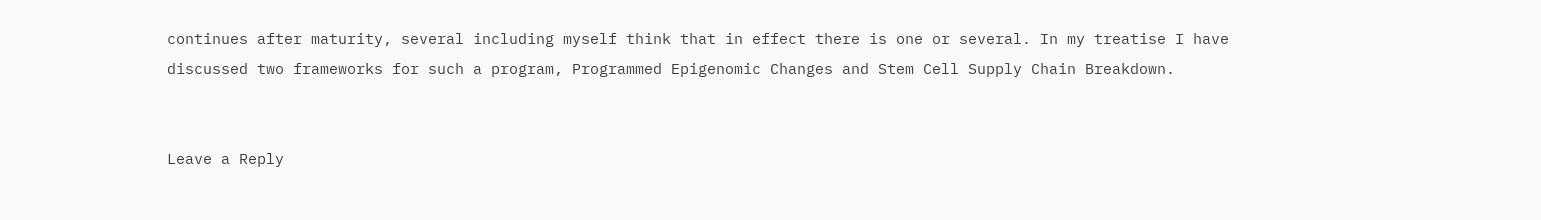continues after maturity, several including myself think that in effect there is one or several. In my treatise I have discussed two frameworks for such a program, Programmed Epigenomic Changes and Stem Cell Supply Chain Breakdown.


Leave a Reply